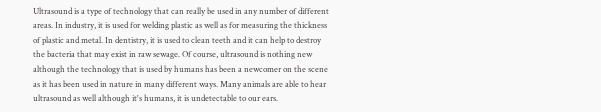Ultrasound is a type of technology that can really be used in any number of different areas. In industry, it is used for welding plastic as well as for measuring the thickness of plastic and metal. In dentistry, it is used to clean teeth and it can help to destroy the bacteria that may exist in raw sewage. Of course, ultrasound is nothing new although the technology that is used by humans has been a newcomer on the scene as it has been used in nature in many different ways. Many animals are able to hear ultrasound as well although it's humans, it is undetectable to our ears.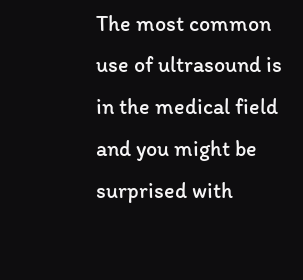The most common use of ultrasound is in the medical field and you might be surprised with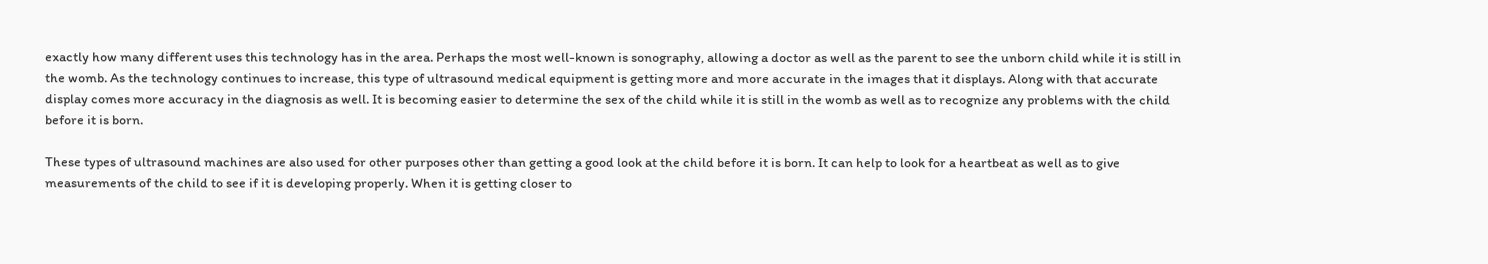exactly how many different uses this technology has in the area. Perhaps the most well-known is sonography, allowing a doctor as well as the parent to see the unborn child while it is still in the womb. As the technology continues to increase, this type of ultrasound medical equipment is getting more and more accurate in the images that it displays. Along with that accurate display comes more accuracy in the diagnosis as well. It is becoming easier to determine the sex of the child while it is still in the womb as well as to recognize any problems with the child before it is born.

These types of ultrasound machines are also used for other purposes other than getting a good look at the child before it is born. It can help to look for a heartbeat as well as to give measurements of the child to see if it is developing properly. When it is getting closer to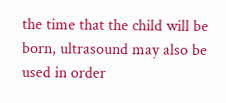the time that the child will be born, ultrasound may also be used in order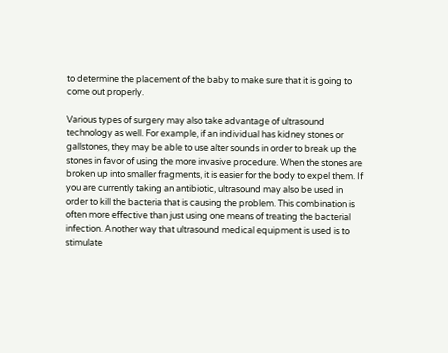to determine the placement of the baby to make sure that it is going to come out properly.

Various types of surgery may also take advantage of ultrasound technology as well. For example, if an individual has kidney stones or gallstones, they may be able to use alter sounds in order to break up the stones in favor of using the more invasive procedure. When the stones are broken up into smaller fragments, it is easier for the body to expel them. If you are currently taking an antibiotic, ultrasound may also be used in order to kill the bacteria that is causing the problem. This combination is often more effective than just using one means of treating the bacterial infection. Another way that ultrasound medical equipment is used is to stimulate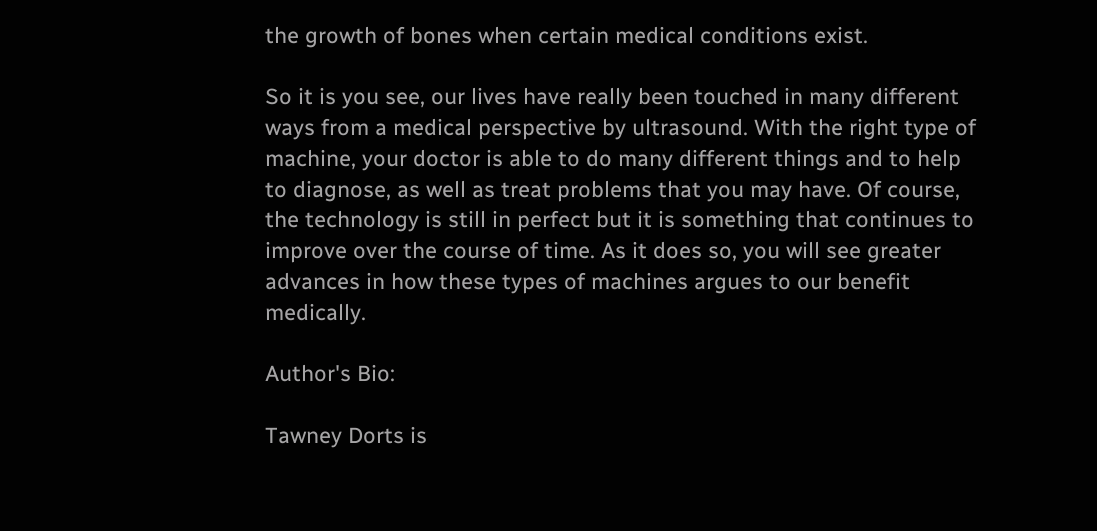the growth of bones when certain medical conditions exist.

So it is you see, our lives have really been touched in many different ways from a medical perspective by ultrasound. With the right type of machine, your doctor is able to do many different things and to help to diagnose, as well as treat problems that you may have. Of course, the technology is still in perfect but it is something that continues to improve over the course of time. As it does so, you will see greater advances in how these types of machines argues to our benefit medically.

Author's Bio:

Tawney Dorts is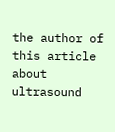the author of this article about ultrasound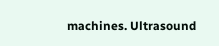machines. Ultrasound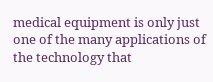medical equipment is only just one of the many applications of the technology that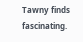Tawny finds fascinating.